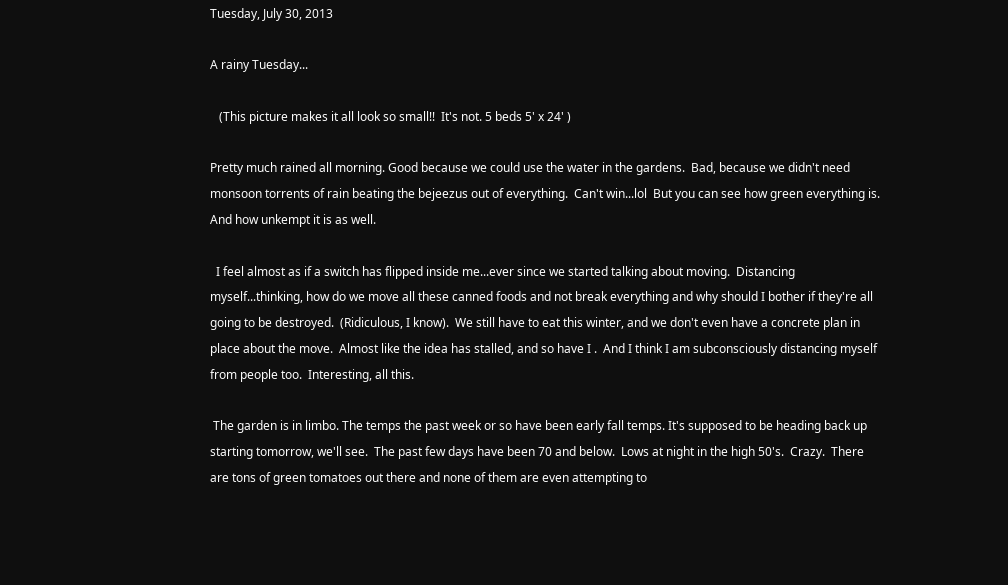Tuesday, July 30, 2013

A rainy Tuesday...

   (This picture makes it all look so small!!  It's not. 5 beds 5' x 24' )

Pretty much rained all morning. Good because we could use the water in the gardens.  Bad, because we didn't need monsoon torrents of rain beating the bejeezus out of everything.  Can't win...lol  But you can see how green everything is.  And how unkempt it is as well.

  I feel almost as if a switch has flipped inside me...ever since we started talking about moving.  Distancing myself...thinking, how do we move all these canned foods and not break everything and why should I bother if they're all going to be destroyed.  (Ridiculous, I know).  We still have to eat this winter, and we don't even have a concrete plan in place about the move.  Almost like the idea has stalled, and so have I .  And I think I am subconsciously distancing myself from people too.  Interesting, all this.

 The garden is in limbo. The temps the past week or so have been early fall temps. It's supposed to be heading back up starting tomorrow, we'll see.  The past few days have been 70 and below.  Lows at night in the high 50's.  Crazy.  There are tons of green tomatoes out there and none of them are even attempting to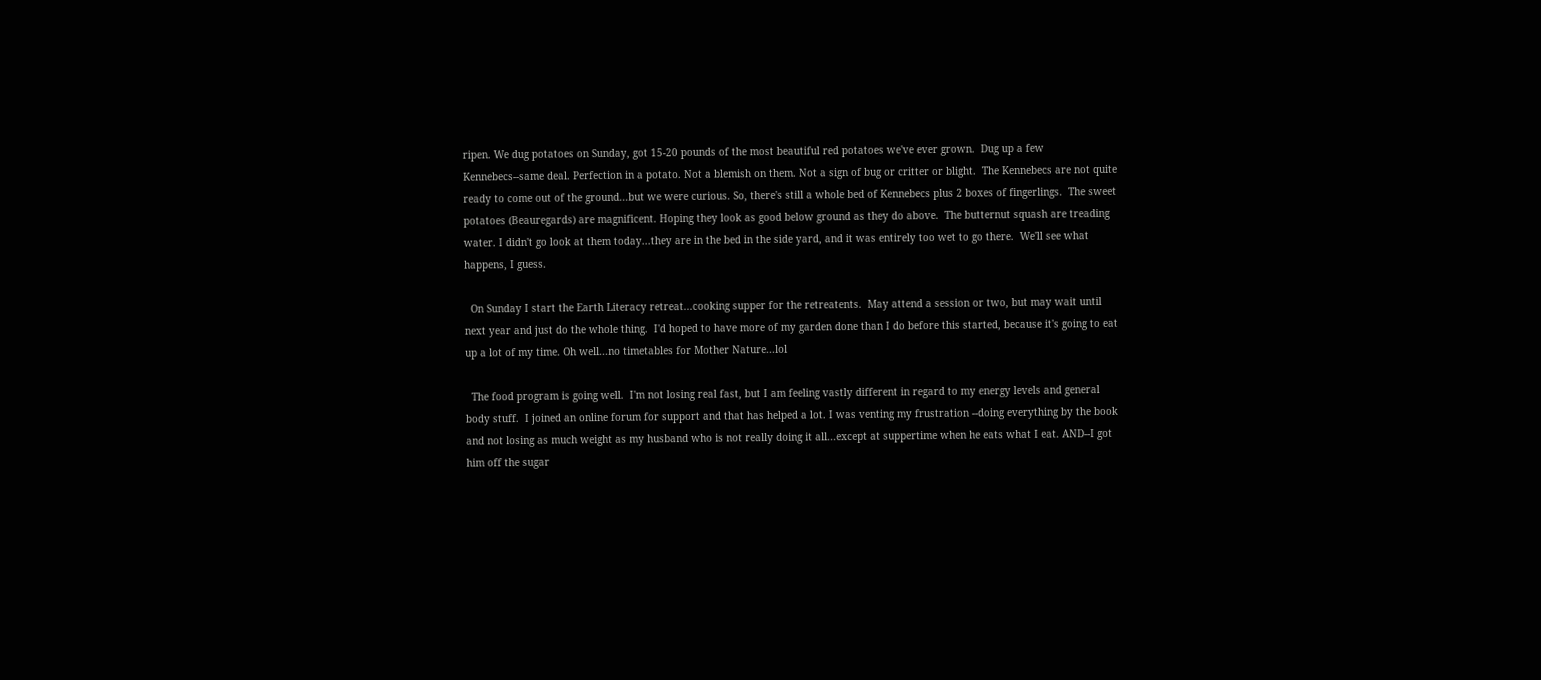ripen. We dug potatoes on Sunday, got 15-20 pounds of the most beautiful red potatoes we've ever grown.  Dug up a few Kennebecs--same deal. Perfection in a potato. Not a blemish on them. Not a sign of bug or critter or blight.  The Kennebecs are not quite ready to come out of the ground...but we were curious. So, there's still a whole bed of Kennebecs plus 2 boxes of fingerlings.  The sweet potatoes (Beauregards) are magnificent. Hoping they look as good below ground as they do above.  The butternut squash are treading water. I didn't go look at them today...they are in the bed in the side yard, and it was entirely too wet to go there.  We'll see what happens, I guess.

  On Sunday I start the Earth Literacy retreat...cooking supper for the retreatents.  May attend a session or two, but may wait until next year and just do the whole thing.  I'd hoped to have more of my garden done than I do before this started, because it's going to eat up a lot of my time. Oh well...no timetables for Mother Nature...lol

  The food program is going well.  I'm not losing real fast, but I am feeling vastly different in regard to my energy levels and general body stuff.  I joined an online forum for support and that has helped a lot. I was venting my frustration --doing everything by the book and not losing as much weight as my husband who is not really doing it all...except at suppertime when he eats what I eat. AND--I got him off the sugar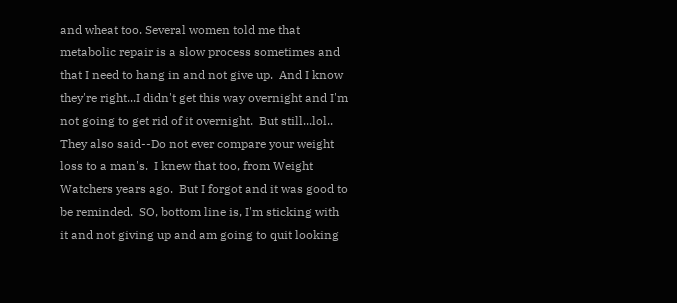and wheat too. Several women told me that metabolic repair is a slow process sometimes and that I need to hang in and not give up.  And I know they're right...I didn't get this way overnight and I'm not going to get rid of it overnight.  But still...lol.. They also said--Do not ever compare your weight loss to a man's.  I knew that too, from Weight Watchers years ago.  But I forgot and it was good to be reminded.  SO, bottom line is, I'm sticking with it and not giving up and am going to quit looking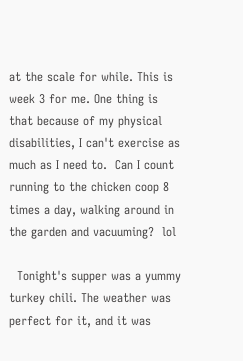at the scale for while. This is week 3 for me. One thing is that because of my physical disabilities, I can't exercise as much as I need to.  Can I count running to the chicken coop 8 times a day, walking around in the garden and vacuuming?  lol

  Tonight's supper was a yummy turkey chili. The weather was perfect for it, and it was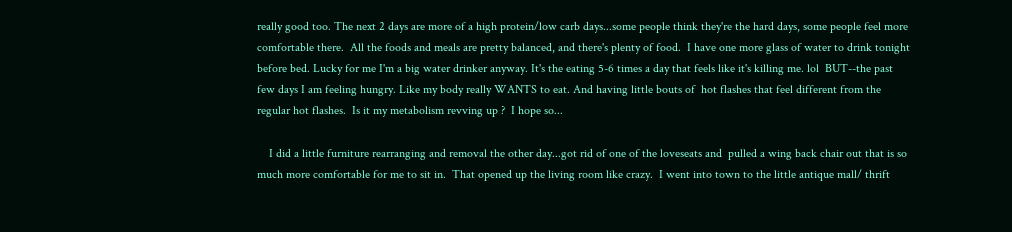really good too. The next 2 days are more of a high protein/low carb days...some people think they're the hard days, some people feel more comfortable there.  All the foods and meals are pretty balanced, and there's plenty of food.  I have one more glass of water to drink tonight before bed. Lucky for me I'm a big water drinker anyway. It's the eating 5-6 times a day that feels like it's killing me. lol  BUT--the past few days I am feeling hungry. Like my body really WANTS to eat. And having little bouts of  hot flashes that feel different from the regular hot flashes.  Is it my metabolism revving up ?  I hope so...

    I did a little furniture rearranging and removal the other day...got rid of one of the loveseats and  pulled a wing back chair out that is so much more comfortable for me to sit in.  That opened up the living room like crazy.  I went into town to the little antique mall/ thrift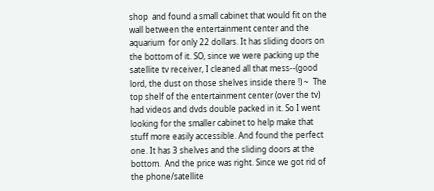shop  and found a small cabinet that would fit on the wall between the entertainment center and the aquarium  for only 22 dollars. It has sliding doors on the bottom of it. SO, since we were packing up the satellite tv receiver, I cleaned all that mess--(good lord, the dust on those shelves inside there !) ~  The top shelf of the entertainment center (over the tv) had videos and dvds double packed in it. So I went looking for the smaller cabinet to help make that stuff more easily accessible. And found the perfect one. It has 3 shelves and the sliding doors at the bottom.  And the price was right. Since we got rid of the phone/satellite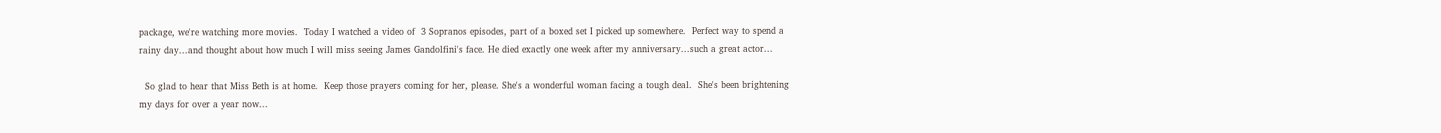package, we're watching more movies.  Today I watched a video of  3 Sopranos episodes, part of a boxed set I picked up somewhere.  Perfect way to spend a rainy day...and thought about how much I will miss seeing James Gandolfini's face. He died exactly one week after my anniversary...such a great actor...

  So glad to hear that Miss Beth is at home.  Keep those prayers coming for her, please. She's a wonderful woman facing a tough deal.  She's been brightening my days for over a year now...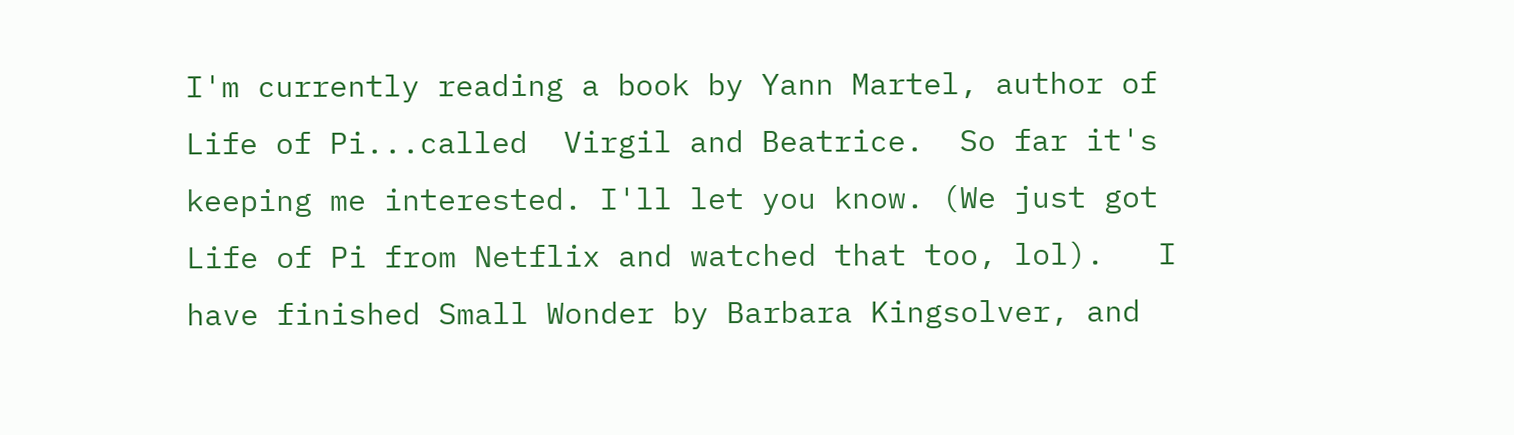I'm currently reading a book by Yann Martel, author of Life of Pi...called  Virgil and Beatrice.  So far it's keeping me interested. I'll let you know. (We just got Life of Pi from Netflix and watched that too, lol).   I have finished Small Wonder by Barbara Kingsolver, and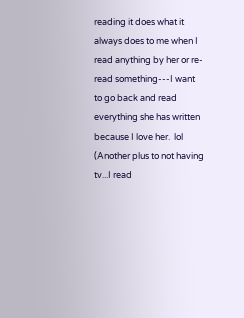reading it does what it always does to me when I read anything by her or re-read something---I want to go back and read everything she has written because I love her.  lol  (Another plus to not having tv...I read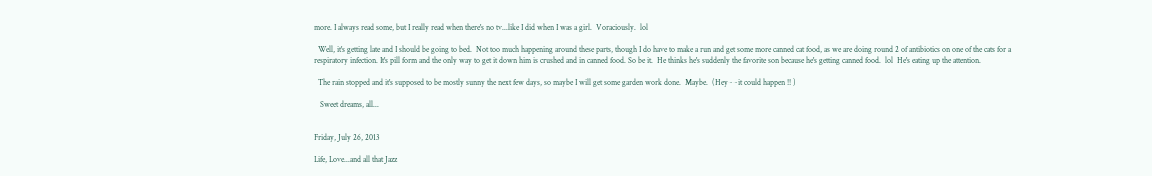more. I always read some, but I really read when there's no tv...like I did when I was a girl.  Voraciously.  lol

  Well, it's getting late and I should be going to bed.  Not too much happening around these parts, though I do have to make a run and get some more canned cat food, as we are doing round 2 of antibiotics on one of the cats for a respiratory infection. It's pill form and the only way to get it down him is crushed and in canned food. So be it.  He thinks he's suddenly the favorite son because he's getting canned food.  lol  He's eating up the attention.

  The rain stopped and it's supposed to be mostly sunny the next few days, so maybe I will get some garden work done.  Maybe.  (Hey~~it could happen !! )

   Sweet dreams, all...


Friday, July 26, 2013

Life, Love...and all that Jazz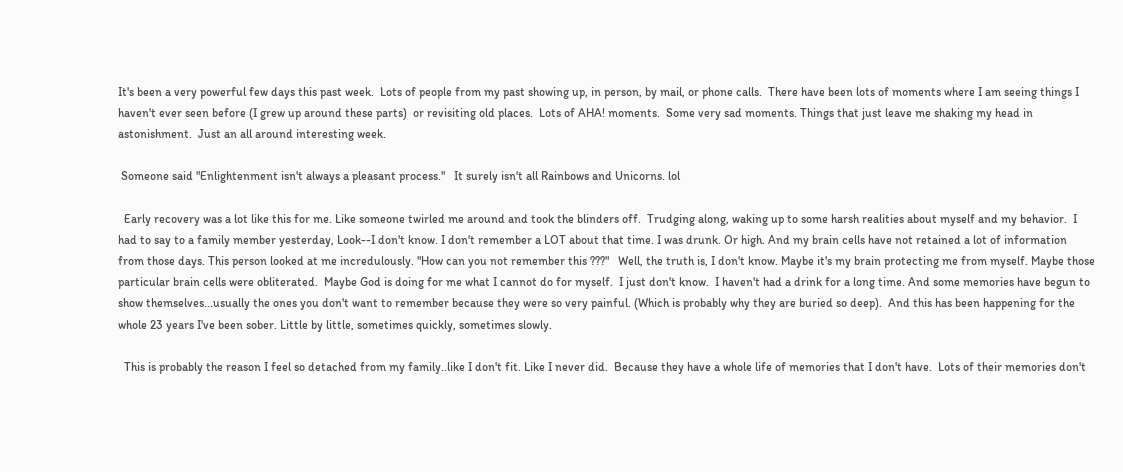It's been a very powerful few days this past week.  Lots of people from my past showing up, in person, by mail, or phone calls.  There have been lots of moments where I am seeing things I haven't ever seen before (I grew up around these parts)  or revisiting old places.  Lots of AHA! moments.  Some very sad moments. Things that just leave me shaking my head in astonishment.  Just an all around interesting week.

 Someone said "Enlightenment isn't always a pleasant process."   It surely isn't all Rainbows and Unicorns. lol

  Early recovery was a lot like this for me. Like someone twirled me around and took the blinders off.  Trudging along, waking up to some harsh realities about myself and my behavior.  I had to say to a family member yesterday, Look--I don't know. I don't remember a LOT about that time. I was drunk. Or high. And my brain cells have not retained a lot of information from those days. This person looked at me incredulously. "How can you not remember this ???"   Well, the truth is, I don't know. Maybe it's my brain protecting me from myself. Maybe those particular brain cells were obliterated.  Maybe God is doing for me what I cannot do for myself.  I just don't know.  I haven't had a drink for a long time. And some memories have begun to show themselves...usually the ones you don't want to remember because they were so very painful. (Which is probably why they are buried so deep).  And this has been happening for the whole 23 years I've been sober. Little by little, sometimes quickly, sometimes slowly.

  This is probably the reason I feel so detached from my family..like I don't fit. Like I never did.  Because they have a whole life of memories that I don't have.  Lots of their memories don't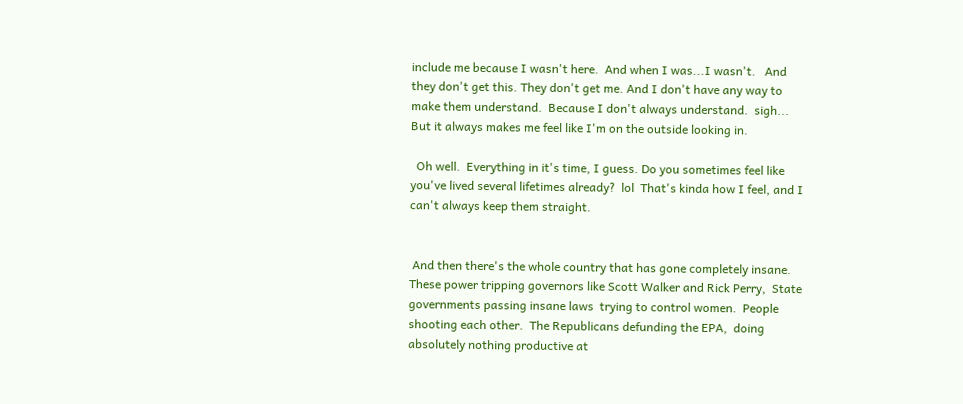include me because I wasn't here.  And when I was...I wasn't.   And they don't get this. They don't get me. And I don't have any way to make them understand.  Because I don't always understand.  sigh... But it always makes me feel like I'm on the outside looking in.

  Oh well.  Everything in it's time, I guess. Do you sometimes feel like you've lived several lifetimes already?  lol  That's kinda how I feel, and I can't always keep them straight.


 And then there's the whole country that has gone completely insane.  These power tripping governors like Scott Walker and Rick Perry,  State governments passing insane laws  trying to control women.  People shooting each other.  The Republicans defunding the EPA,  doing absolutely nothing productive at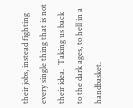their jobs, instead fighting every single thing that is not their idea.  Taking us back to the dark ages, to hell in a handbasket.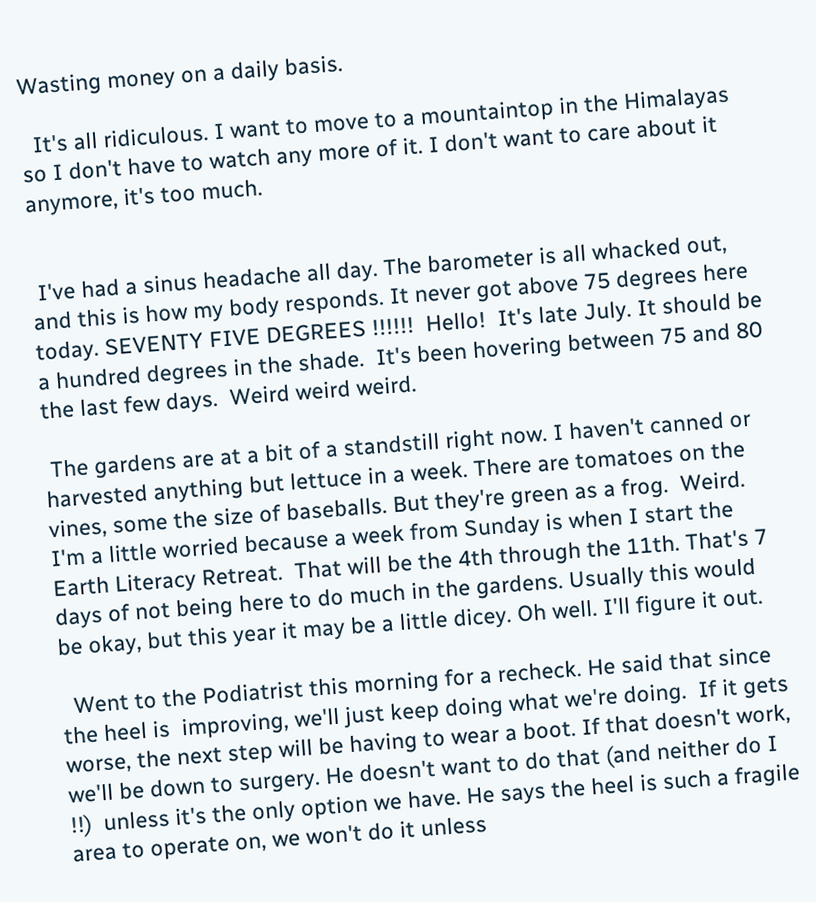Wasting money on a daily basis.

  It's all ridiculous. I want to move to a mountaintop in the Himalayas so I don't have to watch any more of it. I don't want to care about it anymore, it's too much.


 I've had a sinus headache all day. The barometer is all whacked out, and this is how my body responds. It never got above 75 degrees here today. SEVENTY FIVE DEGREES !!!!!!  Hello!  It's late July. It should be a hundred degrees in the shade.  It's been hovering between 75 and 80 the last few days.  Weird weird weird.

 The gardens are at a bit of a standstill right now. I haven't canned or harvested anything but lettuce in a week. There are tomatoes on the vines, some the size of baseballs. But they're green as a frog.  Weird. I'm a little worried because a week from Sunday is when I start the Earth Literacy Retreat.  That will be the 4th through the 11th. That's 7 days of not being here to do much in the gardens. Usually this would be okay, but this year it may be a little dicey. Oh well. I'll figure it out.

  Went to the Podiatrist this morning for a recheck. He said that since the heel is  improving, we'll just keep doing what we're doing.  If it gets worse, the next step will be having to wear a boot. If that doesn't work, we'll be down to surgery. He doesn't want to do that (and neither do I !!)  unless it's the only option we have. He says the heel is such a fragile area to operate on, we won't do it unless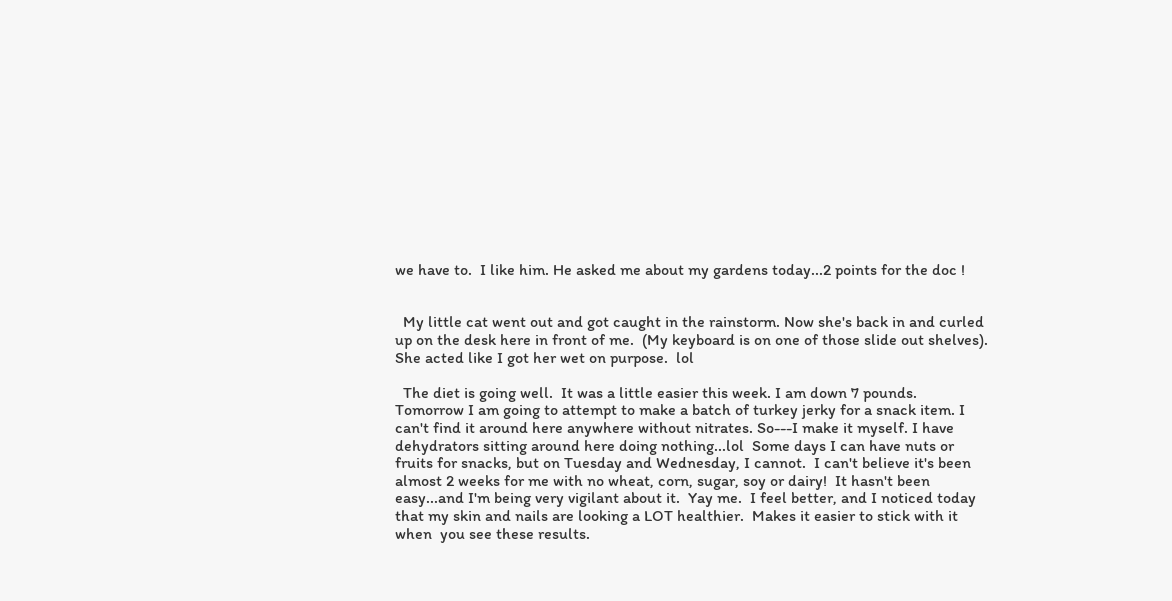we have to.  I like him. He asked me about my gardens today...2 points for the doc !


  My little cat went out and got caught in the rainstorm. Now she's back in and curled up on the desk here in front of me.  (My keyboard is on one of those slide out shelves). She acted like I got her wet on purpose.  lol

  The diet is going well.  It was a little easier this week. I am down 7 pounds.  Tomorrow I am going to attempt to make a batch of turkey jerky for a snack item. I can't find it around here anywhere without nitrates. So---I make it myself. I have dehydrators sitting around here doing nothing...lol  Some days I can have nuts or fruits for snacks, but on Tuesday and Wednesday, I cannot.  I can't believe it's been almost 2 weeks for me with no wheat, corn, sugar, soy or dairy!  It hasn't been easy...and I'm being very vigilant about it.  Yay me.  I feel better, and I noticed today that my skin and nails are looking a LOT healthier.  Makes it easier to stick with it when  you see these results.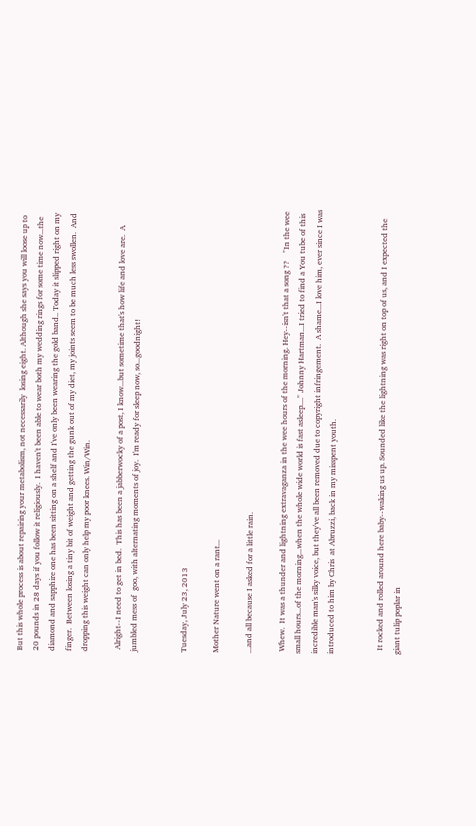But this whole process is about repairing your metabolism, not necessarily  losing eight. Although she says you will loose up to 20 pounds in 28 days if you follow it religiously.  I haven't been able to wear both my wedding rings for some time now...the diamond and sapphire one has been sitting on a shelf and I've only been wearing the gold band.. Today it slipped right on my finger.  Between losing a tiny bit of weight and getting the gunk out of my diet, my joints seem to be much less swollen.  And dropping this weight can only help my poor knees. Win/Win.

 Alright--I need to get in bed.  This has been a jabberwocky of a post, I know...but sometime that's how life and love are.  A jumbled mess of  goo, with alternating moments of joy.  I'm ready for sleep now, so...goodnight!


Tuesday, July 23, 2013

Mother Nature went on a rant...

...and all because I asked for a little rain.

 Whew.  It was a thunder and lightning extravaganza in the wee hours of the morning. Hey--isn't that a song ??    "In the wee small hours...of the morning...when the whole wide world is fast asleep...." Johnny Hartman...I tried to find a You tube of this incredible man's silky voice, but they've all been removed due to copyright infringement.  A shame...I love him, ever since I was introduced to him by Chris  at Abruzzi, back in my misspent youth.


  It rocked and rolled around here baby--waking us up. Sounded like the lightning was right on top of us, and I expected the giant tulip poplar in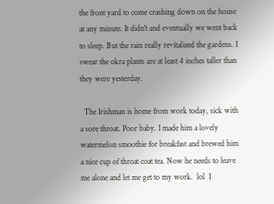the front yard to come crashing down on the house at any minute. It didn't and eventually we went back to sleep. But the rain really revitalized the gardens. I swear the okra plants are at least 4 inches taller than they were yesterday.

  The Irishman is home from work today, sick with a sore throat. Poor baby. I made him a lovely watermelon smoothie for breakfast and brewed him a nice cup of throat coat tea. Now he needs to leave me alone and let me get to my work.  lol  I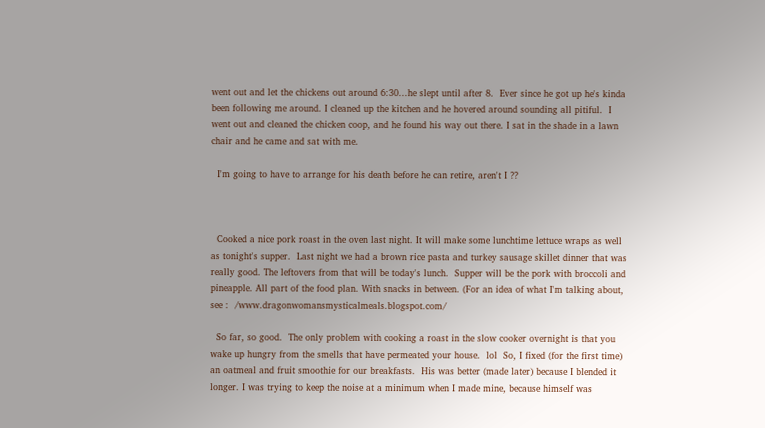went out and let the chickens out around 6:30...he slept until after 8.  Ever since he got up he's kinda been following me around. I cleaned up the kitchen and he hovered around sounding all pitiful.  I went out and cleaned the chicken coop, and he found his way out there. I sat in the shade in a lawn chair and he came and sat with me.

  I'm going to have to arrange for his death before he can retire, aren't I ??



  Cooked a nice pork roast in the oven last night. It will make some lunchtime lettuce wraps as well as tonight's supper.  Last night we had a brown rice pasta and turkey sausage skillet dinner that was really good. The leftovers from that will be today's lunch.  Supper will be the pork with broccoli and pineapple. All part of the food plan. With snacks in between. (For an idea of what I'm talking about, see :  /www.dragonwomansmysticalmeals.blogspot.com/

  So far, so good.  The only problem with cooking a roast in the slow cooker overnight is that you wake up hungry from the smells that have permeated your house.  lol  So, I fixed (for the first time) an oatmeal and fruit smoothie for our breakfasts.  His was better (made later) because I blended it longer. I was trying to keep the noise at a minimum when I made mine, because himself was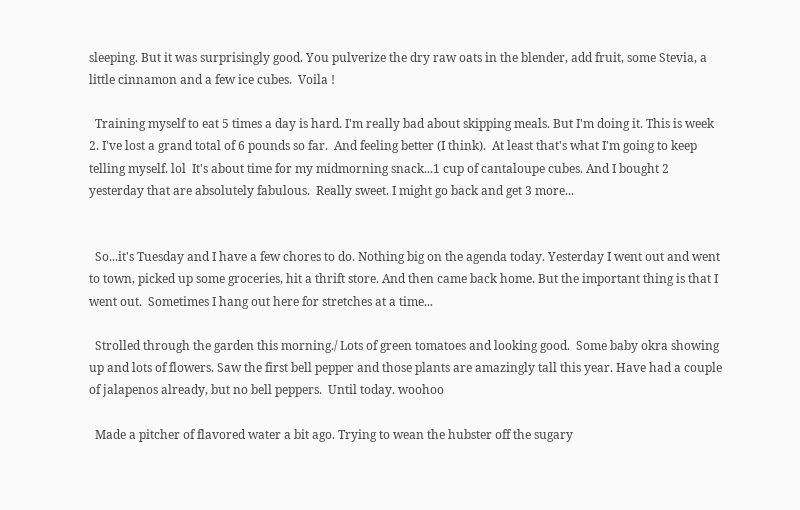sleeping. But it was surprisingly good. You pulverize the dry raw oats in the blender, add fruit, some Stevia, a little cinnamon and a few ice cubes.  Voila !

  Training myself to eat 5 times a day is hard. I'm really bad about skipping meals. But I'm doing it. This is week 2. I've lost a grand total of 6 pounds so far.  And feeling better (I think).  At least that's what I'm going to keep telling myself. lol  It's about time for my midmorning snack...1 cup of cantaloupe cubes. And I bought 2 yesterday that are absolutely fabulous.  Really sweet. I might go back and get 3 more...


  So...it's Tuesday and I have a few chores to do. Nothing big on the agenda today. Yesterday I went out and went to town, picked up some groceries, hit a thrift store. And then came back home. But the important thing is that I went out.  Sometimes I hang out here for stretches at a time...

  Strolled through the garden this morning./ Lots of green tomatoes and looking good.  Some baby okra showing up and lots of flowers. Saw the first bell pepper and those plants are amazingly tall this year. Have had a couple of jalapenos already, but no bell peppers.  Until today. woohoo

  Made a pitcher of flavored water a bit ago. Trying to wean the hubster off the sugary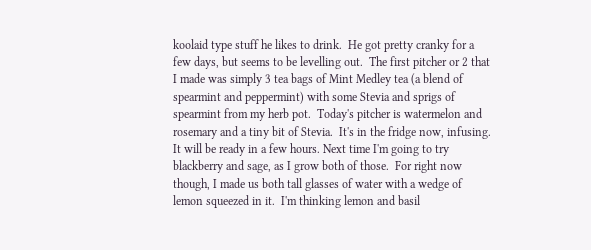koolaid type stuff he likes to drink.  He got pretty cranky for a few days, but seems to be levelling out.  The first pitcher or 2 that I made was simply 3 tea bags of Mint Medley tea (a blend of spearmint and peppermint) with some Stevia and sprigs of spearmint from my herb pot.  Today's pitcher is watermelon and rosemary and a tiny bit of Stevia.  It's in the fridge now, infusing.  It will be ready in a few hours. Next time I'm going to try blackberry and sage, as I grow both of those.  For right now though, I made us both tall glasses of water with a wedge of lemon squeezed in it.  I'm thinking lemon and basil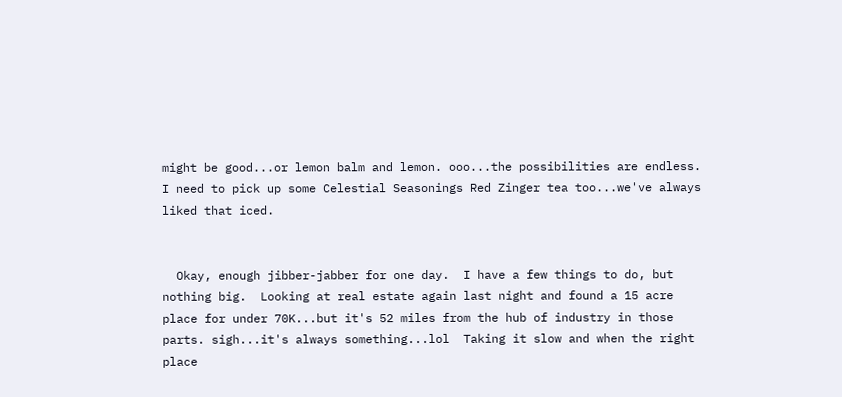might be good...or lemon balm and lemon. ooo...the possibilities are endless.  I need to pick up some Celestial Seasonings Red Zinger tea too...we've always liked that iced.


  Okay, enough jibber-jabber for one day.  I have a few things to do, but nothing big.  Looking at real estate again last night and found a 15 acre place for under 70K...but it's 52 miles from the hub of industry in those parts. sigh...it's always something...lol  Taking it slow and when the right place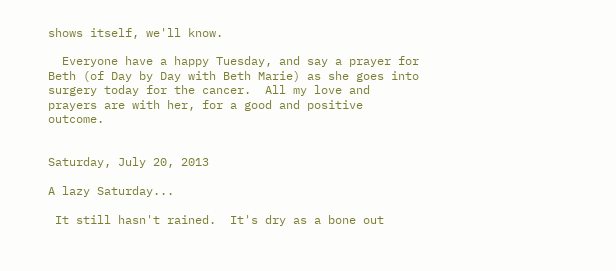shows itself, we'll know.

  Everyone have a happy Tuesday, and say a prayer for Beth (of Day by Day with Beth Marie) as she goes into surgery today for the cancer.  All my love and prayers are with her, for a good and positive outcome.


Saturday, July 20, 2013

A lazy Saturday...

 It still hasn't rained.  It's dry as a bone out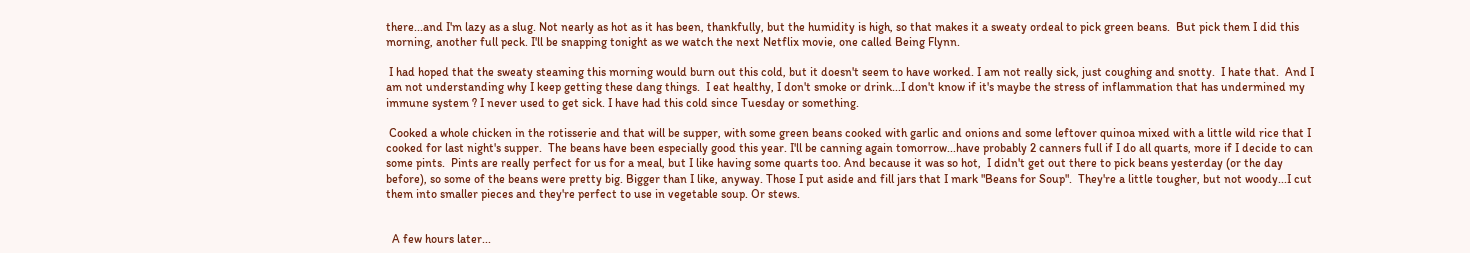there...and I'm lazy as a slug. Not nearly as hot as it has been, thankfully, but the humidity is high, so that makes it a sweaty ordeal to pick green beans.  But pick them I did this morning, another full peck. I'll be snapping tonight as we watch the next Netflix movie, one called Being Flynn.

 I had hoped that the sweaty steaming this morning would burn out this cold, but it doesn't seem to have worked. I am not really sick, just coughing and snotty.  I hate that.  And I am not understanding why I keep getting these dang things.  I eat healthy, I don't smoke or drink...I don't know if it's maybe the stress of inflammation that has undermined my immune system ? I never used to get sick. I have had this cold since Tuesday or something.

 Cooked a whole chicken in the rotisserie and that will be supper, with some green beans cooked with garlic and onions and some leftover quinoa mixed with a little wild rice that I cooked for last night's supper.  The beans have been especially good this year. I'll be canning again tomorrow...have probably 2 canners full if I do all quarts, more if I decide to can some pints.  Pints are really perfect for us for a meal, but I like having some quarts too. And because it was so hot,  I didn't get out there to pick beans yesterday (or the day before), so some of the beans were pretty big. Bigger than I like, anyway. Those I put aside and fill jars that I mark "Beans for Soup".  They're a little tougher, but not woody...I cut them into smaller pieces and they're perfect to use in vegetable soup. Or stews.


  A few hours later...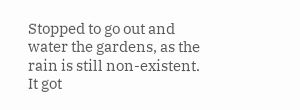Stopped to go out and water the gardens, as the rain is still non-existent. It got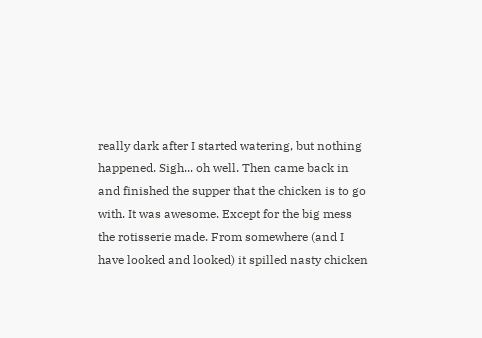really dark after I started watering, but nothing happened. Sigh... oh well. Then came back in and finished the supper that the chicken is to go with. It was awesome. Except for the big mess the rotisserie made. From somewhere (and I have looked and looked) it spilled nasty chicken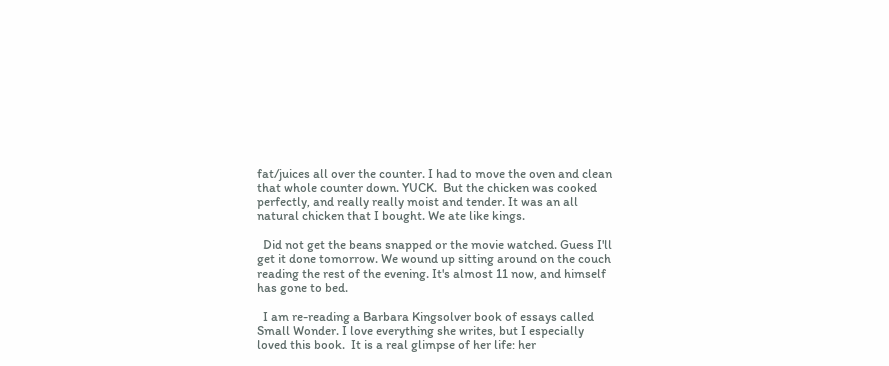fat/juices all over the counter. I had to move the oven and clean that whole counter down. YUCK.  But the chicken was cooked perfectly, and really really moist and tender. It was an all natural chicken that I bought. We ate like kings.

  Did not get the beans snapped or the movie watched. Guess I'll get it done tomorrow. We wound up sitting around on the couch reading the rest of the evening. It's almost 11 now, and himself has gone to bed.

  I am re-reading a Barbara Kingsolver book of essays called Small Wonder. I love everything she writes, but I especially loved this book.  It is a real glimpse of her life: her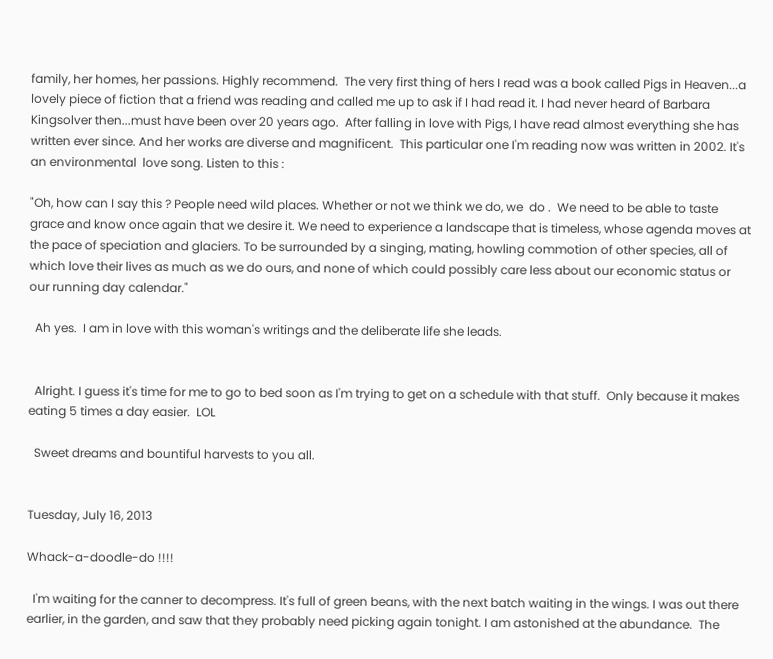family, her homes, her passions. Highly recommend.  The very first thing of hers I read was a book called Pigs in Heaven...a lovely piece of fiction that a friend was reading and called me up to ask if I had read it. I had never heard of Barbara Kingsolver then...must have been over 20 years ago.  After falling in love with Pigs, I have read almost everything she has written ever since. And her works are diverse and magnificent.  This particular one I'm reading now was written in 2002. It's an environmental  love song. Listen to this :

"Oh, how can I say this ? People need wild places. Whether or not we think we do, we  do .  We need to be able to taste grace and know once again that we desire it. We need to experience a landscape that is timeless, whose agenda moves at the pace of speciation and glaciers. To be surrounded by a singing, mating, howling commotion of other species, all of which love their lives as much as we do ours, and none of which could possibly care less about our economic status or our running day calendar."

  Ah yes.  I am in love with this woman's writings and the deliberate life she leads.


  Alright. I guess it's time for me to go to bed soon as I'm trying to get on a schedule with that stuff.  Only because it makes eating 5 times a day easier.  LOL

  Sweet dreams and bountiful harvests to you all.


Tuesday, July 16, 2013

Whack-a-doodle-do !!!!

  I'm waiting for the canner to decompress. It's full of green beans, with the next batch waiting in the wings. I was out there earlier, in the garden, and saw that they probably need picking again tonight. I am astonished at the abundance.  The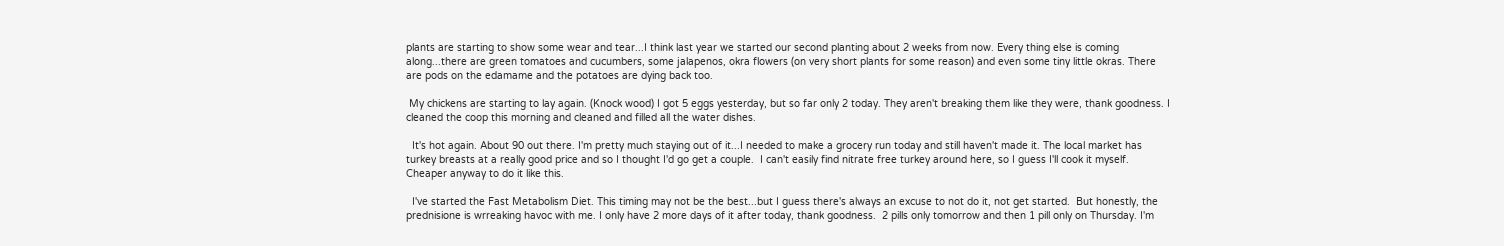plants are starting to show some wear and tear...I think last year we started our second planting about 2 weeks from now. Every thing else is coming along...there are green tomatoes and cucumbers, some jalapenos, okra flowers (on very short plants for some reason) and even some tiny little okras. There are pods on the edamame and the potatoes are dying back too.

 My chickens are starting to lay again. (Knock wood) I got 5 eggs yesterday, but so far only 2 today. They aren't breaking them like they were, thank goodness. I cleaned the coop this morning and cleaned and filled all the water dishes.

  It's hot again. About 90 out there. I'm pretty much staying out of it...I needed to make a grocery run today and still haven't made it. The local market has turkey breasts at a really good price and so I thought I'd go get a couple.  I can't easily find nitrate free turkey around here, so I guess I'll cook it myself.  Cheaper anyway to do it like this.

  I've started the Fast Metabolism Diet. This timing may not be the best...but I guess there's always an excuse to not do it, not get started.  But honestly, the prednisione is wrreaking havoc with me. I only have 2 more days of it after today, thank goodness.  2 pills only tomorrow and then 1 pill only on Thursday. I'm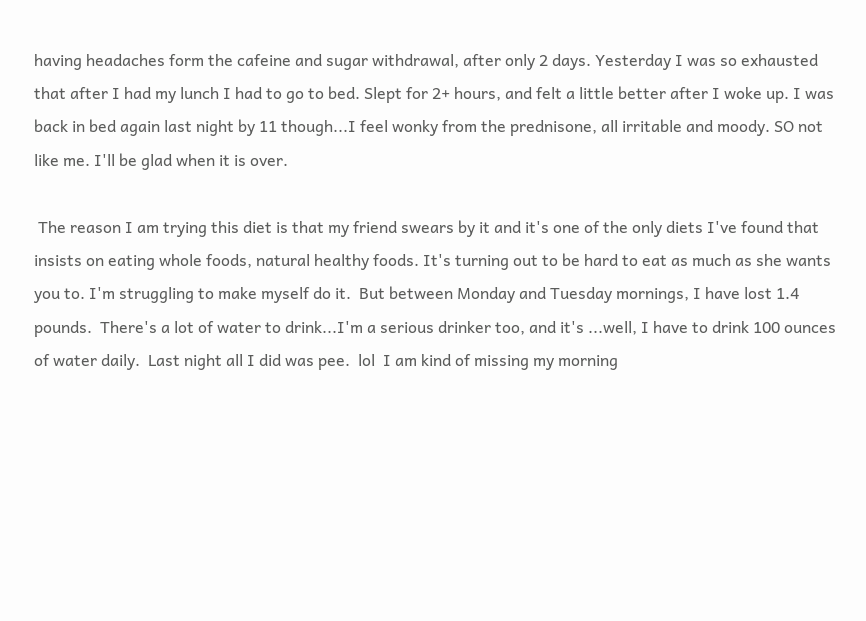having headaches form the cafeine and sugar withdrawal, after only 2 days. Yesterday I was so exhausted that after I had my lunch I had to go to bed. Slept for 2+ hours, and felt a little better after I woke up. I was back in bed again last night by 11 though...I feel wonky from the prednisone, all irritable and moody. SO not like me. I'll be glad when it is over.

 The reason I am trying this diet is that my friend swears by it and it's one of the only diets I've found that insists on eating whole foods, natural healthy foods. It's turning out to be hard to eat as much as she wants you to. I'm struggling to make myself do it.  But between Monday and Tuesday mornings, I have lost 1.4 pounds.  There's a lot of water to drink...I'm a serious drinker too, and it's ...well, I have to drink 100 ounces of water daily.  Last night all I did was pee.  lol  I am kind of missing my morning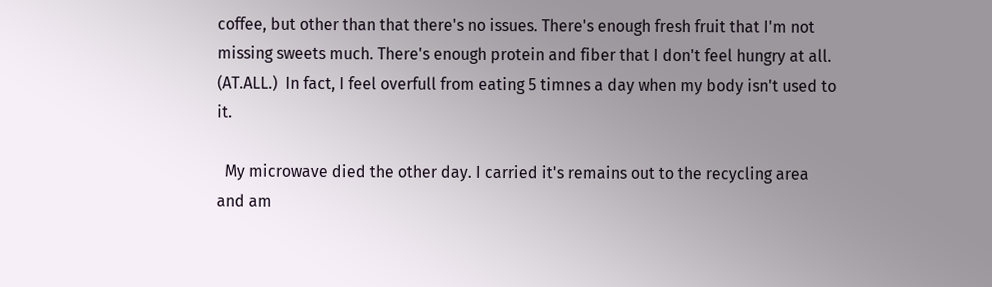coffee, but other than that there's no issues. There's enough fresh fruit that I'm not missing sweets much. There's enough protein and fiber that I don't feel hungry at all. (AT.ALL.)  In fact, I feel overfull from eating 5 timnes a day when my body isn't used to it.

  My microwave died the other day. I carried it's remains out to the recycling area and am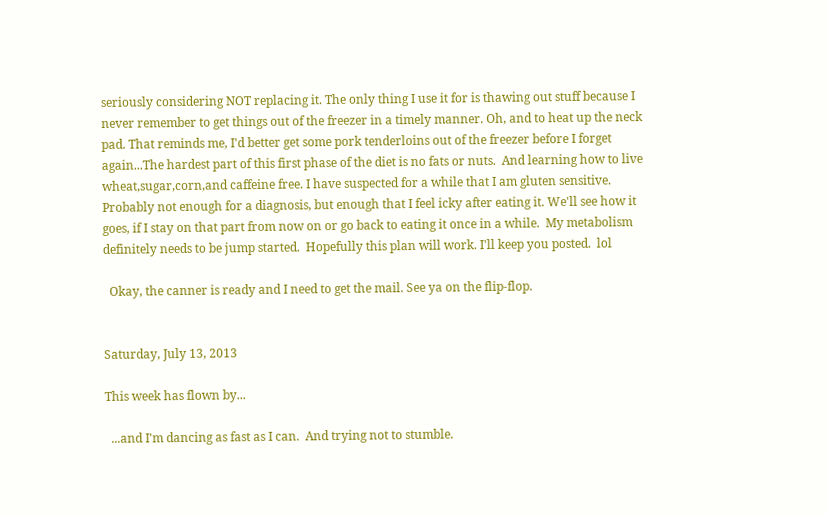seriously considering NOT replacing it. The only thing I use it for is thawing out stuff because I never remember to get things out of the freezer in a timely manner. Oh, and to heat up the neck pad. That reminds me, I'd better get some pork tenderloins out of the freezer before I forget again...The hardest part of this first phase of the diet is no fats or nuts.  And learning how to live  wheat,sugar,corn,and caffeine free. I have suspected for a while that I am gluten sensitive. Probably not enough for a diagnosis, but enough that I feel icky after eating it. We'll see how it goes, if I stay on that part from now on or go back to eating it once in a while.  My metabolism definitely needs to be jump started.  Hopefully this plan will work. I'll keep you posted.  lol

  Okay, the canner is ready and I need to get the mail. See ya on the flip-flop.


Saturday, July 13, 2013

This week has flown by...

  ...and I'm dancing as fast as I can.  And trying not to stumble.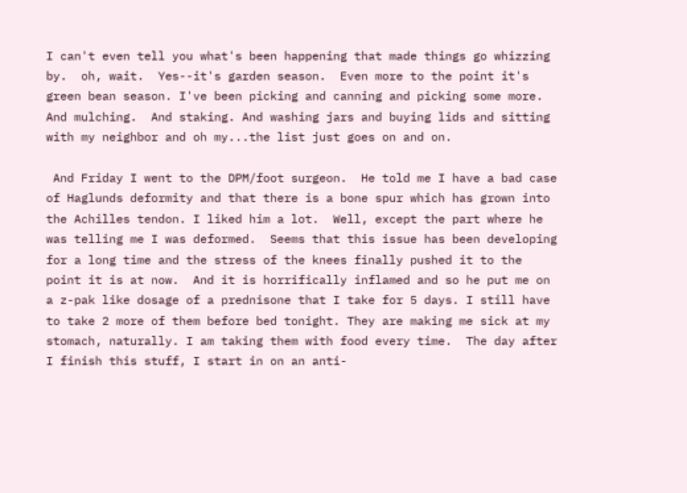I can't even tell you what's been happening that made things go whizzing by.  oh, wait.  Yes--it's garden season.  Even more to the point it's green bean season. I've been picking and canning and picking some more. And mulching.  And staking. And washing jars and buying lids and sitting with my neighbor and oh my...the list just goes on and on.

 And Friday I went to the DPM/foot surgeon.  He told me I have a bad case of Haglunds deformity and that there is a bone spur which has grown into the Achilles tendon. I liked him a lot.  Well, except the part where he was telling me I was deformed.  Seems that this issue has been developing for a long time and the stress of the knees finally pushed it to the point it is at now.  And it is horrifically inflamed and so he put me on a z-pak like dosage of a prednisone that I take for 5 days. I still have to take 2 more of them before bed tonight. They are making me sick at my stomach, naturally. I am taking them with food every time.  The day after I finish this stuff, I start in on an anti-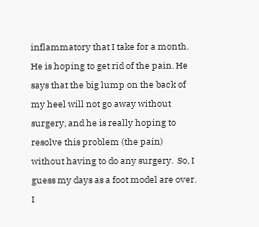inflammatory that I take for a month.  He is hoping to get rid of the pain. He says that the big lump on the back of my heel will not go away without surgery, and he is really hoping to resolve this problem (the pain) without having to do any surgery.  So, I guess my days as a foot model are over. I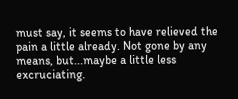must say, it seems to have relieved the pain a little already. Not gone by any means, but...maybe a little less excruciating.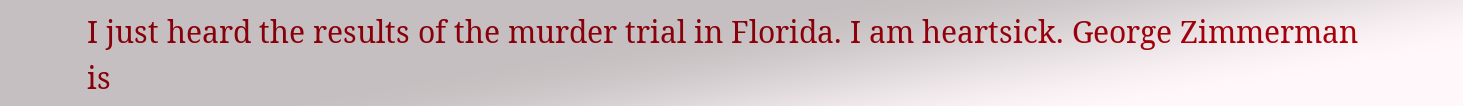I just heard the results of the murder trial in Florida. I am heartsick. George Zimmerman is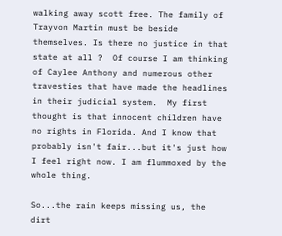walking away scott free. The family of Trayvon Martin must be beside themselves. Is there no justice in that state at all ?  Of course I am thinking of Caylee Anthony and numerous other travesties that have made the headlines in their judicial system.  My first thought is that innocent children have no rights in Florida. And I know that probably isn't fair...but it's just how I feel right now. I am flummoxed by the whole thing.

So...the rain keeps missing us, the dirt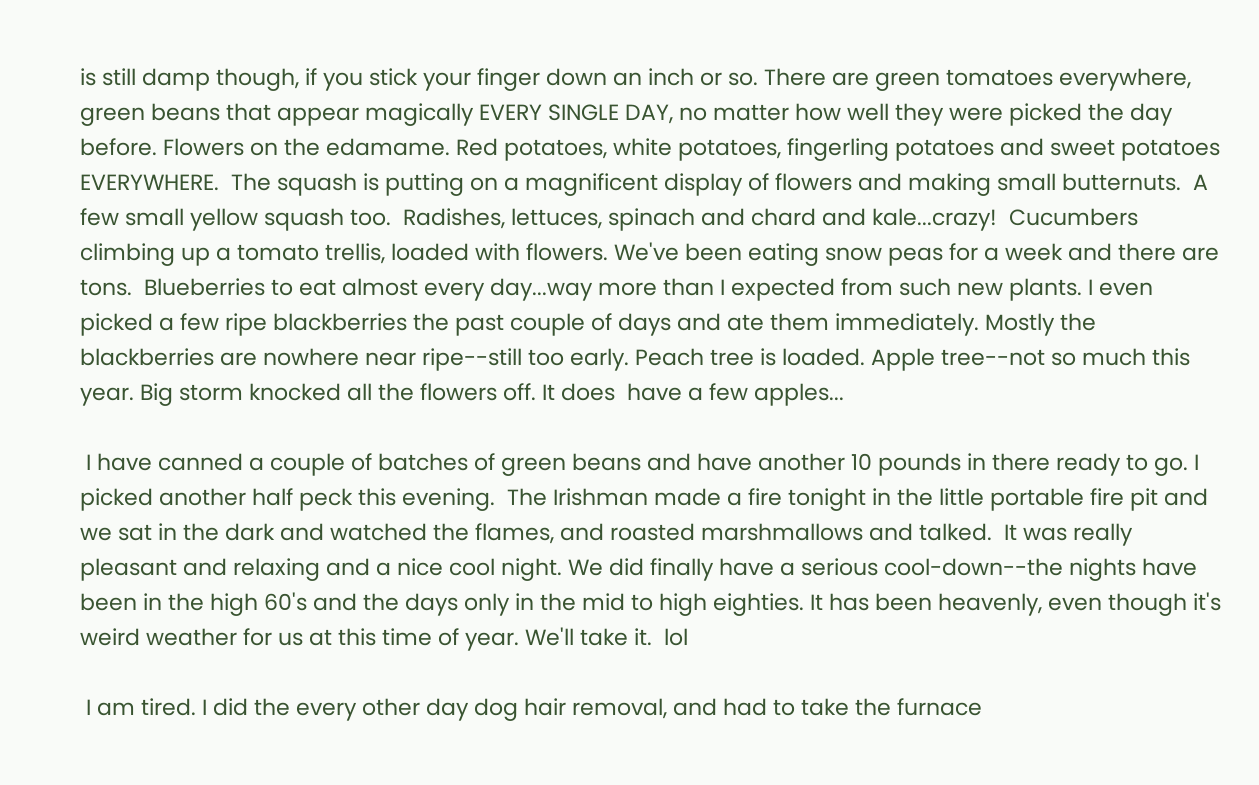is still damp though, if you stick your finger down an inch or so. There are green tomatoes everywhere, green beans that appear magically EVERY SINGLE DAY, no matter how well they were picked the day before. Flowers on the edamame. Red potatoes, white potatoes, fingerling potatoes and sweet potatoes EVERYWHERE.  The squash is putting on a magnificent display of flowers and making small butternuts.  A few small yellow squash too.  Radishes, lettuces, spinach and chard and kale...crazy!  Cucumbers climbing up a tomato trellis, loaded with flowers. We've been eating snow peas for a week and there are tons.  Blueberries to eat almost every day...way more than I expected from such new plants. I even picked a few ripe blackberries the past couple of days and ate them immediately. Mostly the blackberries are nowhere near ripe--still too early. Peach tree is loaded. Apple tree--not so much this year. Big storm knocked all the flowers off. It does  have a few apples...

 I have canned a couple of batches of green beans and have another 10 pounds in there ready to go. I picked another half peck this evening.  The Irishman made a fire tonight in the little portable fire pit and we sat in the dark and watched the flames, and roasted marshmallows and talked.  It was really pleasant and relaxing and a nice cool night. We did finally have a serious cool-down--the nights have been in the high 60's and the days only in the mid to high eighties. It has been heavenly, even though it's weird weather for us at this time of year. We'll take it.  lol

 I am tired. I did the every other day dog hair removal, and had to take the furnace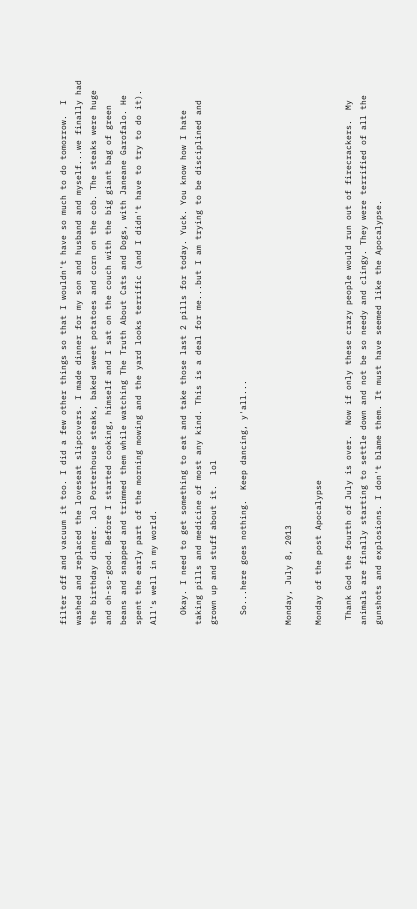filter off and vacuum it too. I did a few other things so that I wouldn't have so much to do tomorrow.  I washed and replaced the loveseat slipcovers. I made dinner for my son and husband and myself...we finally had the birthday dinner. lol Porterhouse steaks, baked sweet potatoes and corn on the cob. The steaks were huge and oh-so-good. Before I started cooking, himself and I sat on the couch with the big giant bag of green beans and snapped and trimmed them while watching The Truth About Cats and Dogs, with Janeane Garofalo. He spent the early part of the morning mowing and the yard looks terrific (and I didn't have to try to do it).  All's well in my world.

  Okay. I need to get something to eat and take those last 2 pills for today. Yuck. You know how I hate taking pills and medicine of most any kind. This is a deal for me...but I am trying to be disciplined and grown up and stuff about it.  lol

  So...here goes nothing.  Keep dancing, y'all...


Monday, July 8, 2013

Monday of the post Apocalypse

 Thank God the fourth of July is over.  Now if only these crazy people would run out of firecrackers.  My animals are finally starting to settle down and not be so needy and clingy. They were terrified of all the gunshots and explosions. I don't blame them. It must have seemed like the Apocalypse.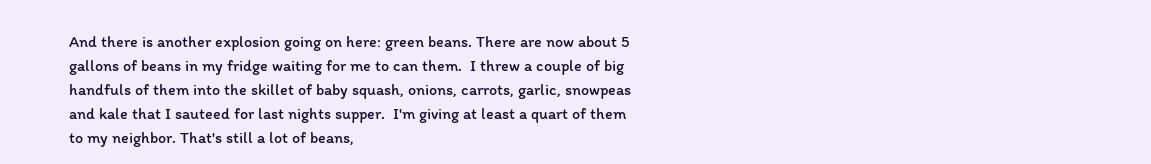And there is another explosion going on here: green beans. There are now about 5 gallons of beans in my fridge waiting for me to can them.  I threw a couple of big handfuls of them into the skillet of baby squash, onions, carrots, garlic, snowpeas and kale that I sauteed for last nights supper.  I'm giving at least a quart of them to my neighbor. That's still a lot of beans,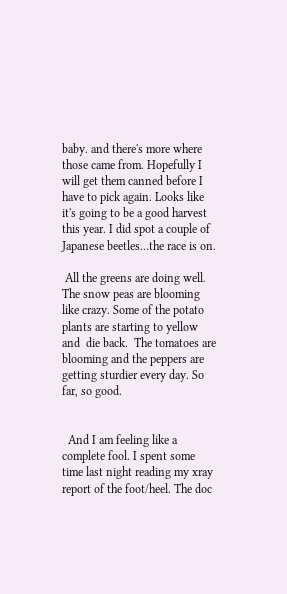baby. and there's more where those came from. Hopefully I will get them canned before I have to pick again. Looks like it's going to be a good harvest this year. I did spot a couple of Japanese beetles...the race is on.

 All the greens are doing well. The snow peas are blooming like crazy. Some of the potato plants are starting to yellow and  die back.  The tomatoes are blooming and the peppers are getting sturdier every day. So far, so good.


  And I am feeling like a complete fool. I spent some time last night reading my xray report of the foot/heel. The doc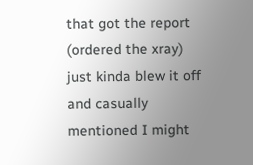that got the report (ordered the xray)  just kinda blew it off and casually mentioned I might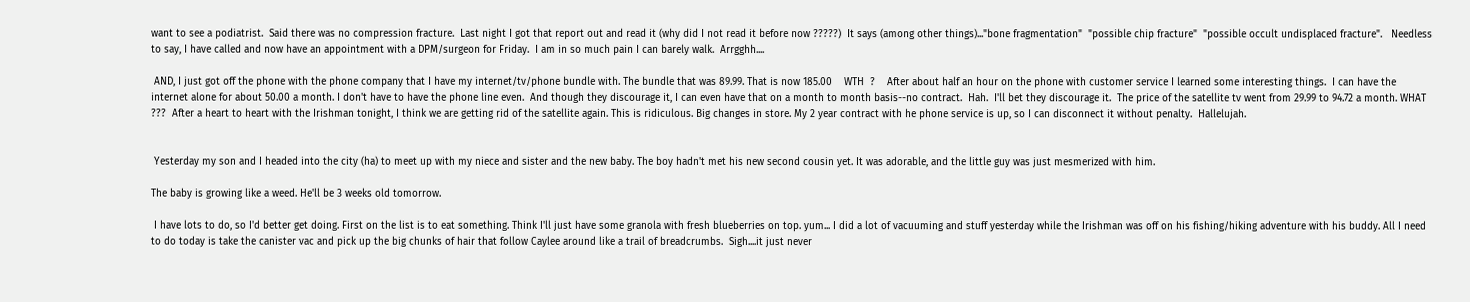want to see a podiatrist.  Said there was no compression fracture.  Last night I got that report out and read it (why did I not read it before now ?????)  It says (among other things)..."bone fragmentation"  "possible chip fracture"  "possible occult undisplaced fracture".   Needless to say, I have called and now have an appointment with a DPM/surgeon for Friday.  I am in so much pain I can barely walk.  Arrgghh....

 AND, I just got off the phone with the phone company that I have my internet/tv/phone bundle with. The bundle that was 89.99. That is now 185.00    WTH  ?    After about half an hour on the phone with customer service I learned some interesting things.  I can have the internet alone for about 50.00 a month. I don't have to have the phone line even.  And though they discourage it, I can even have that on a month to month basis--no contract.  Hah.  I'll bet they discourage it.  The price of the satellite tv went from 29.99 to 94.72 a month. WHAT ???  After a heart to heart with the Irishman tonight, I think we are getting rid of the satellite again. This is ridiculous. Big changes in store. My 2 year contract with he phone service is up, so I can disconnect it without penalty.  Hallelujah.


 Yesterday my son and I headed into the city (ha) to meet up with my niece and sister and the new baby. The boy hadn't met his new second cousin yet. It was adorable, and the little guy was just mesmerized with him.

The baby is growing like a weed. He'll be 3 weeks old tomorrow.

 I have lots to do, so I'd better get doing. First on the list is to eat something. Think I'll just have some granola with fresh blueberries on top. yum... I did a lot of vacuuming and stuff yesterday while the Irishman was off on his fishing/hiking adventure with his buddy. All I need to do today is take the canister vac and pick up the big chunks of hair that follow Caylee around like a trail of breadcrumbs.  Sigh....it just never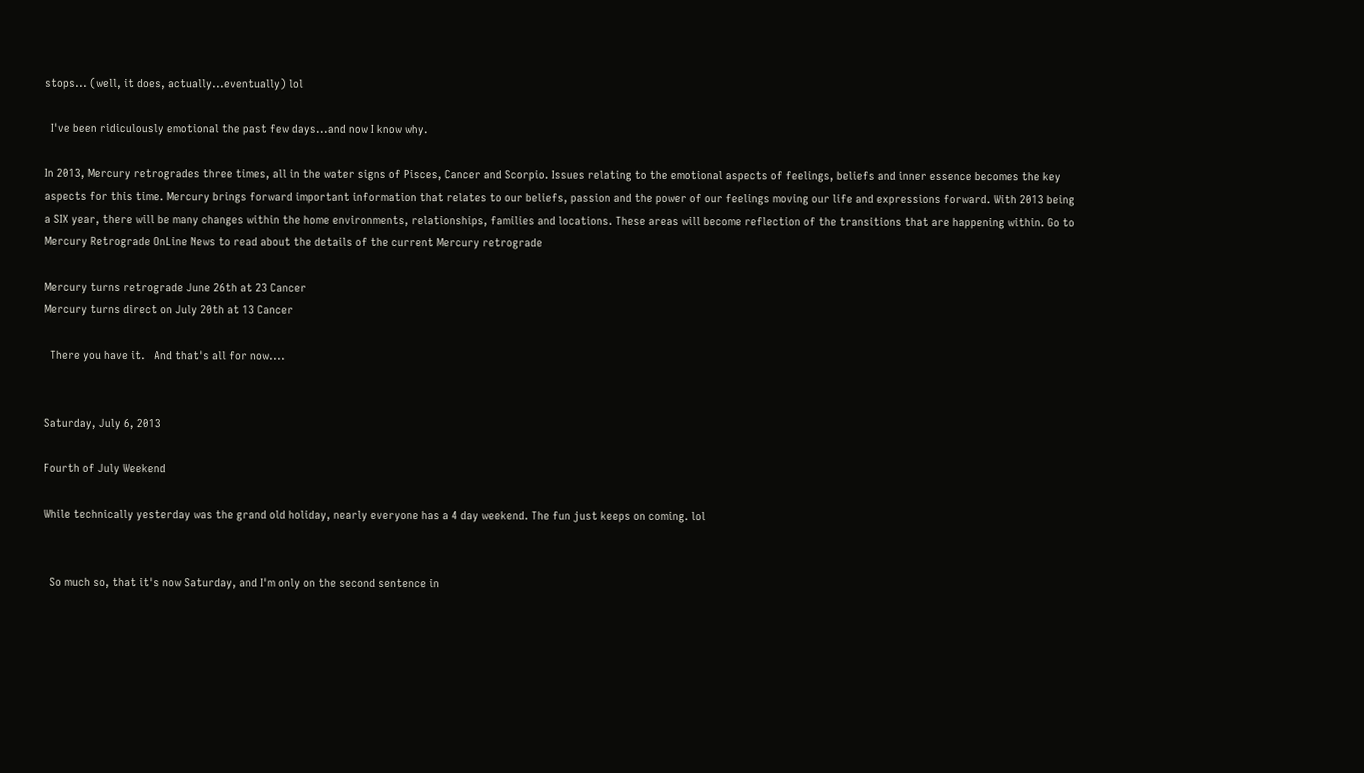stops... (well, it does, actually...eventually) lol

  I've been ridiculously emotional the past few days...and now I know why.

In 2013, Mercury retrogrades three times, all in the water signs of Pisces, Cancer and Scorpio. Issues relating to the emotional aspects of feelings, beliefs and inner essence becomes the key aspects for this time. Mercury brings forward important information that relates to our beliefs, passion and the power of our feelings moving our life and expressions forward. With 2013 being a SIX year, there will be many changes within the home environments, relationships, families and locations. These areas will become reflection of the transitions that are happening within. Go to Mercury Retrograde OnLine News to read about the details of the current Mercury retrograde

Mercury turns retrograde June 26th at 23 Cancer
Mercury turns direct on July 20th at 13 Cancer

  There you have it.   And that's all for now....


Saturday, July 6, 2013

Fourth of July Weekend

While technically yesterday was the grand old holiday, nearly everyone has a 4 day weekend. The fun just keeps on coming. lol


  So much so, that it's now Saturday, and I'm only on the second sentence in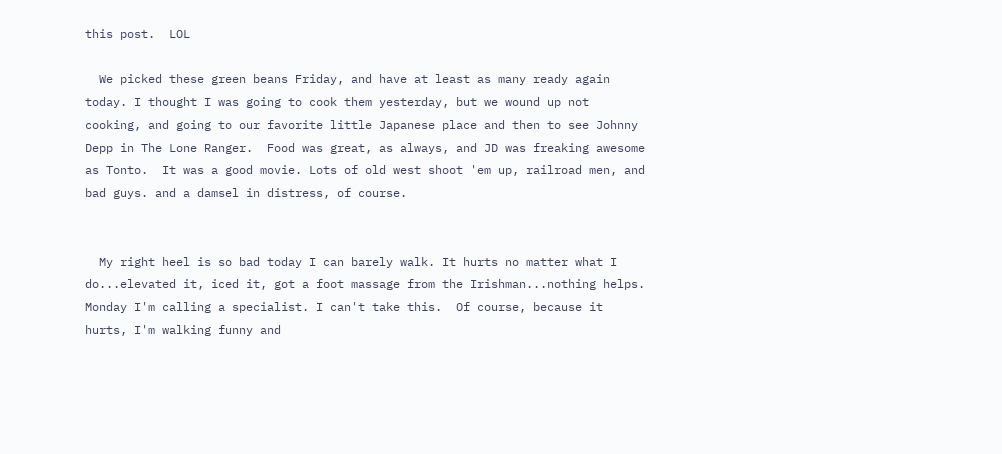this post.  LOL

  We picked these green beans Friday, and have at least as many ready again today. I thought I was going to cook them yesterday, but we wound up not cooking, and going to our favorite little Japanese place and then to see Johnny Depp in The Lone Ranger.  Food was great, as always, and JD was freaking awesome as Tonto.  It was a good movie. Lots of old west shoot 'em up, railroad men, and bad guys. and a damsel in distress, of course.


  My right heel is so bad today I can barely walk. It hurts no matter what I do...elevated it, iced it, got a foot massage from the Irishman...nothing helps. Monday I'm calling a specialist. I can't take this.  Of course, because it hurts, I'm walking funny and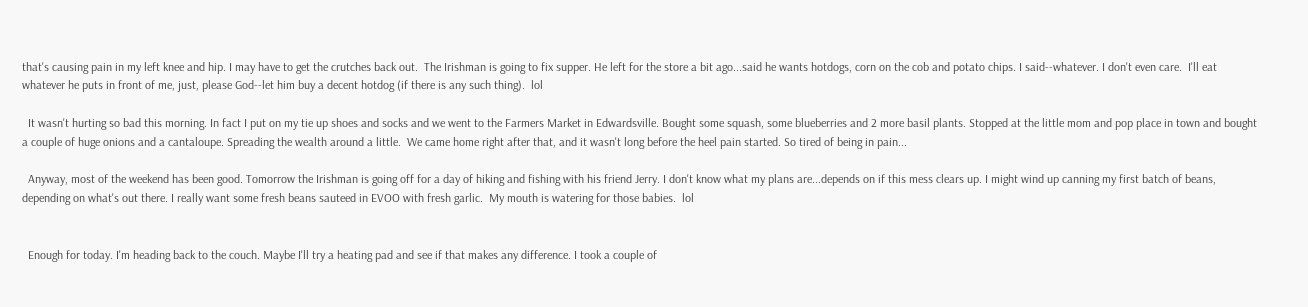that's causing pain in my left knee and hip. I may have to get the crutches back out.  The Irishman is going to fix supper. He left for the store a bit ago...said he wants hotdogs, corn on the cob and potato chips. I said--whatever. I don't even care.  I'll eat whatever he puts in front of me, just, please God--let him buy a decent hotdog (if there is any such thing).  lol

  It wasn't hurting so bad this morning. In fact I put on my tie up shoes and socks and we went to the Farmers Market in Edwardsville. Bought some squash, some blueberries and 2 more basil plants. Stopped at the little mom and pop place in town and bought a couple of huge onions and a cantaloupe. Spreading the wealth around a little.  We came home right after that, and it wasn't long before the heel pain started. So tired of being in pain...

  Anyway, most of the weekend has been good. Tomorrow the Irishman is going off for a day of hiking and fishing with his friend Jerry. I don't know what my plans are...depends on if this mess clears up. I might wind up canning my first batch of beans, depending on what's out there. I really want some fresh beans sauteed in EVOO with fresh garlic.  My mouth is watering for those babies.  lol


  Enough for today. I'm heading back to the couch. Maybe I'll try a heating pad and see if that makes any difference. I took a couple of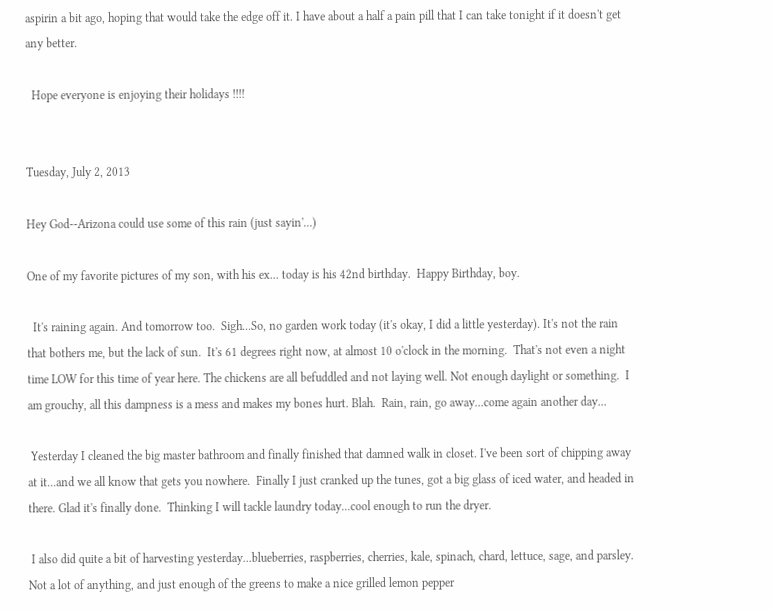aspirin a bit ago, hoping that would take the edge off it. I have about a half a pain pill that I can take tonight if it doesn't get any better.

  Hope everyone is enjoying their holidays !!!!


Tuesday, July 2, 2013

Hey God--Arizona could use some of this rain (just sayin'...)

One of my favorite pictures of my son, with his ex... today is his 42nd birthday.  Happy Birthday, boy.

  It's raining again. And tomorrow too.  Sigh...So, no garden work today (it's okay, I did a little yesterday). It's not the rain that bothers me, but the lack of sun.  It's 61 degrees right now, at almost 10 o'clock in the morning.  That's not even a night time LOW for this time of year here. The chickens are all befuddled and not laying well. Not enough daylight or something.  I am grouchy, all this dampness is a mess and makes my bones hurt. Blah.  Rain, rain, go away...come again another day...

 Yesterday I cleaned the big master bathroom and finally finished that damned walk in closet. I've been sort of chipping away at it...and we all know that gets you nowhere.  Finally I just cranked up the tunes, got a big glass of iced water, and headed in there. Glad it's finally done.  Thinking I will tackle laundry today...cool enough to run the dryer.

 I also did quite a bit of harvesting yesterday...blueberries, raspberries, cherries, kale, spinach, chard, lettuce, sage, and parsley.  Not a lot of anything, and just enough of the greens to make a nice grilled lemon pepper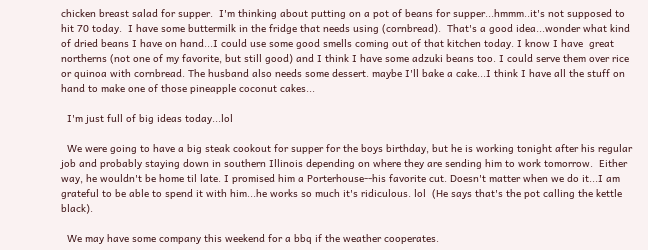chicken breast salad for supper.  I'm thinking about putting on a pot of beans for supper...hmmm..it's not supposed to hit 70 today.  I have some buttermilk in the fridge that needs using (cornbread).  That's a good idea...wonder what kind of dried beans I have on hand...I could use some good smells coming out of that kitchen today. I know I have  great northerns (not one of my favorite, but still good) and I think I have some adzuki beans too. I could serve them over rice or quinoa with cornbread. The husband also needs some dessert. maybe I'll bake a cake...I think I have all the stuff on hand to make one of those pineapple coconut cakes...

  I'm just full of big ideas today...lol

  We were going to have a big steak cookout for supper for the boys birthday, but he is working tonight after his regular job and probably staying down in southern Illinois depending on where they are sending him to work tomorrow.  Either way, he wouldn't be home til late. I promised him a Porterhouse--his favorite cut. Doesn't matter when we do it...I am grateful to be able to spend it with him...he works so much it's ridiculous. lol  (He says that's the pot calling the kettle black).

  We may have some company this weekend for a bbq if the weather cooperates.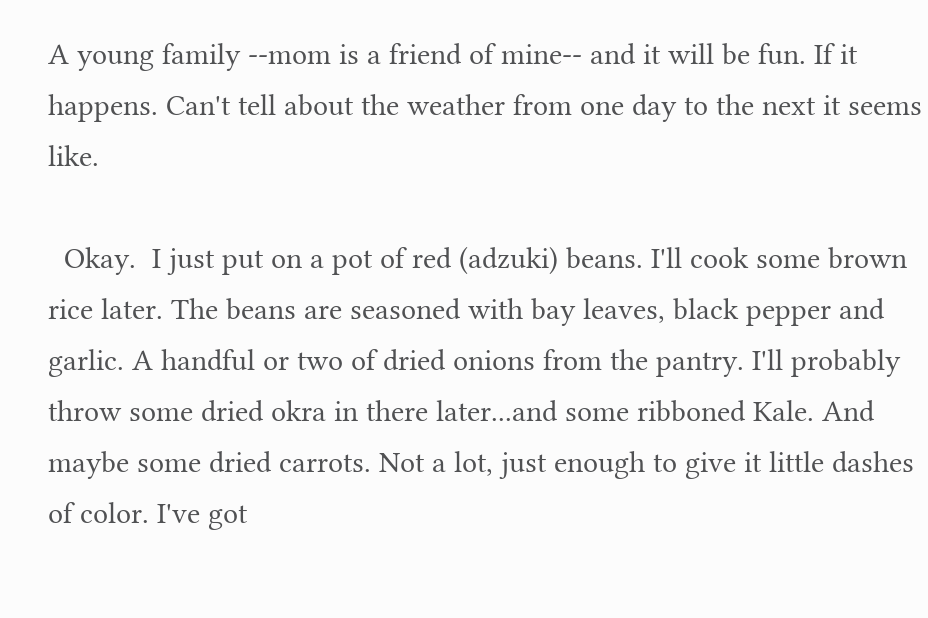A young family --mom is a friend of mine-- and it will be fun. If it happens. Can't tell about the weather from one day to the next it seems like.

  Okay.  I just put on a pot of red (adzuki) beans. I'll cook some brown rice later. The beans are seasoned with bay leaves, black pepper and garlic. A handful or two of dried onions from the pantry. I'll probably throw some dried okra in there later...and some ribboned Kale. And maybe some dried carrots. Not a lot, just enough to give it little dashes of color. I've got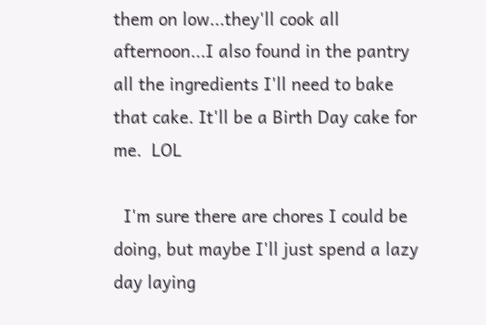them on low...they'll cook all afternoon...I also found in the pantry all the ingredients I'll need to bake that cake. It'll be a Birth Day cake for me.  LOL

  I'm sure there are chores I could be doing, but maybe I'll just spend a lazy day laying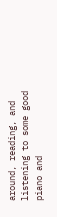around, reading, and listening to some good piano and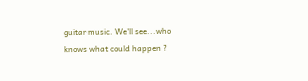guitar music. We'll see...who knows what could happen ?